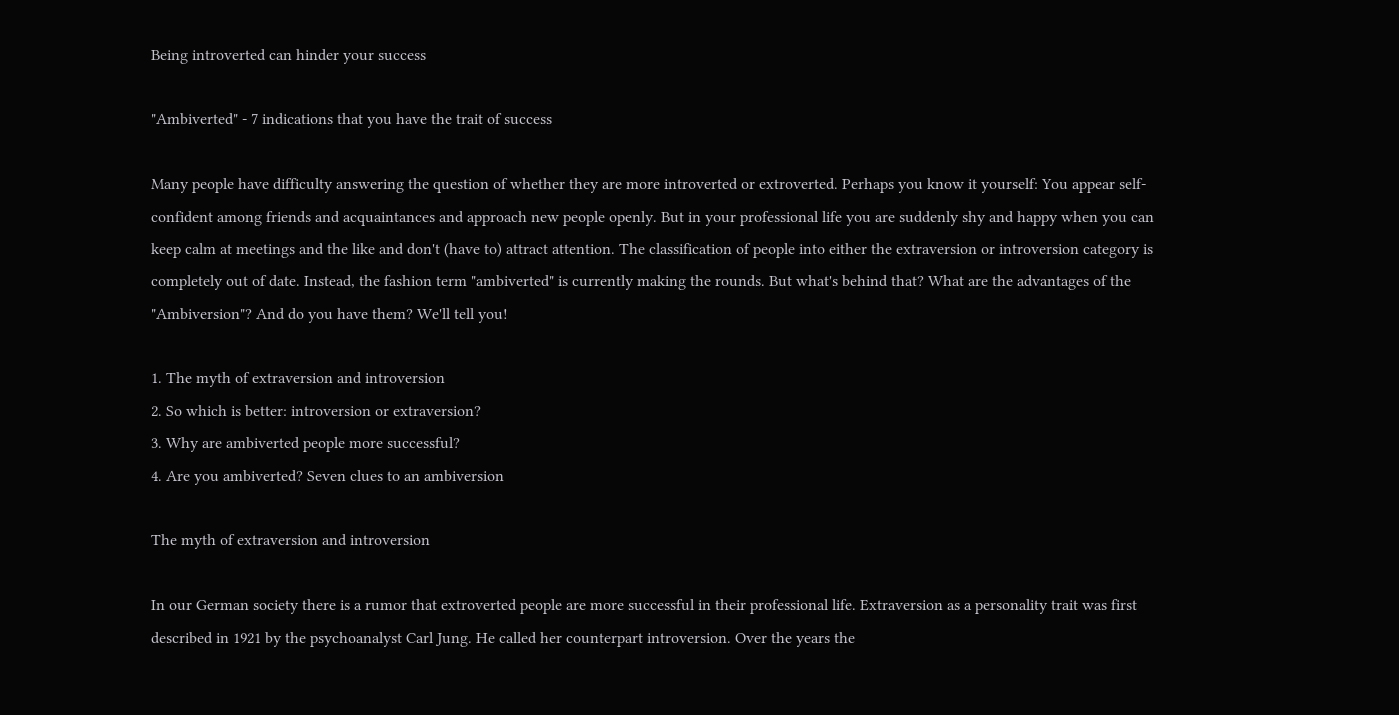Being introverted can hinder your success

"Ambiverted" - 7 indications that you have the trait of success

Many people have difficulty answering the question of whether they are more introverted or extroverted. Perhaps you know it yourself: You appear self-confident among friends and acquaintances and approach new people openly. But in your professional life you are suddenly shy and happy when you can keep calm at meetings and the like and don't (have to) attract attention. The classification of people into either the extraversion or introversion category is completely out of date. Instead, the fashion term "ambiverted" is currently making the rounds. But what's behind that? What are the advantages of the "Ambiversion"? And do you have them? We'll tell you!

1. The myth of extraversion and introversion
2. So which is better: introversion or extraversion?
3. Why are ambiverted people more successful?
4. Are you ambiverted? Seven clues to an ambiversion

The myth of extraversion and introversion

In our German society there is a rumor that extroverted people are more successful in their professional life. Extraversion as a personality trait was first described in 1921 by the psychoanalyst Carl Jung. He called her counterpart introversion. Over the years the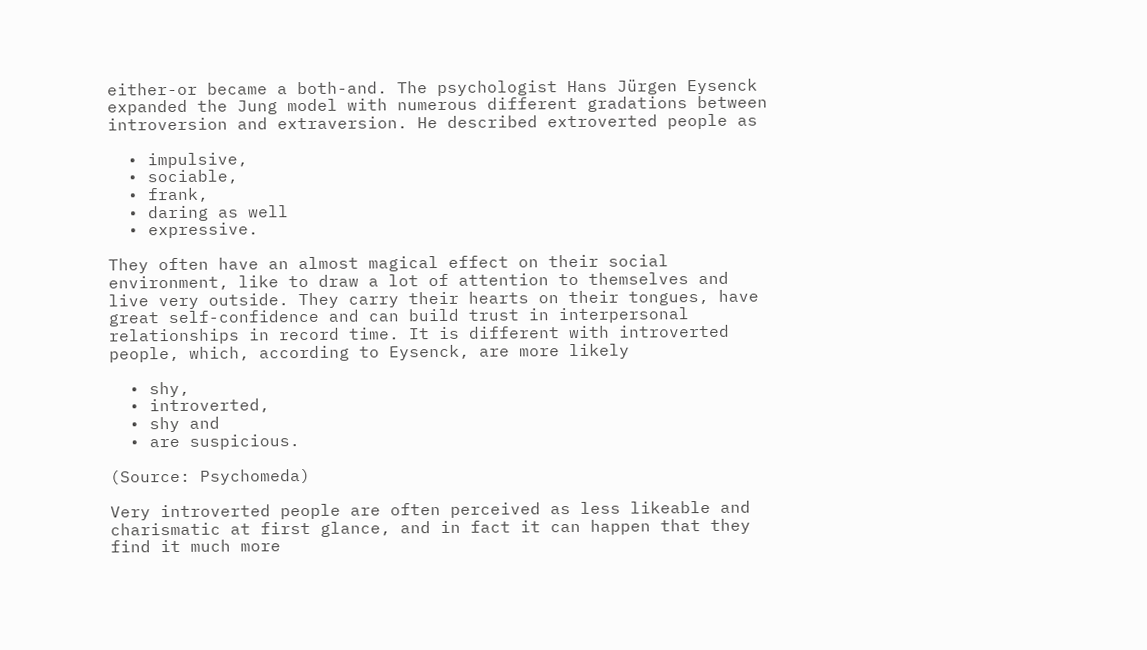either-or became a both-and. The psychologist Hans Jürgen Eysenck expanded the Jung model with numerous different gradations between introversion and extraversion. He described extroverted people as

  • impulsive,
  • sociable,
  • frank,
  • daring as well
  • expressive.

They often have an almost magical effect on their social environment, like to draw a lot of attention to themselves and live very outside. They carry their hearts on their tongues, have great self-confidence and can build trust in interpersonal relationships in record time. It is different with introverted people, which, according to Eysenck, are more likely

  • shy,
  • introverted,
  • shy and
  • are suspicious.

(Source: Psychomeda)

Very introverted people are often perceived as less likeable and charismatic at first glance, and in fact it can happen that they find it much more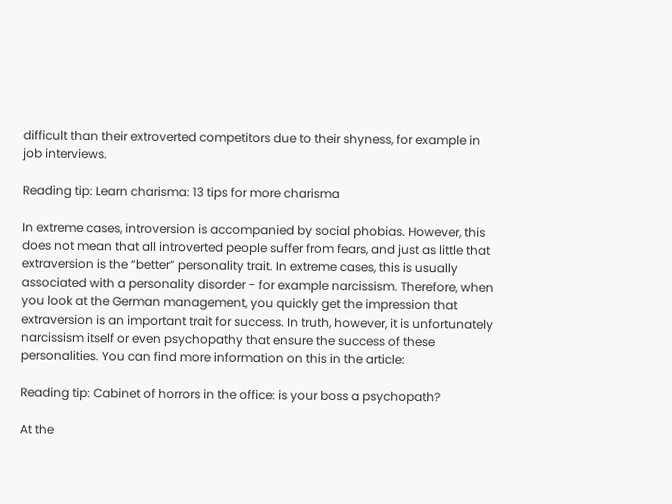difficult than their extroverted competitors due to their shyness, for example in job interviews.

Reading tip: Learn charisma: 13 tips for more charisma

In extreme cases, introversion is accompanied by social phobias. However, this does not mean that all introverted people suffer from fears, and just as little that extraversion is the “better” personality trait. In extreme cases, this is usually associated with a personality disorder - for example narcissism. Therefore, when you look at the German management, you quickly get the impression that extraversion is an important trait for success. In truth, however, it is unfortunately narcissism itself or even psychopathy that ensure the success of these personalities. You can find more information on this in the article:

Reading tip: Cabinet of horrors in the office: is your boss a psychopath?

At the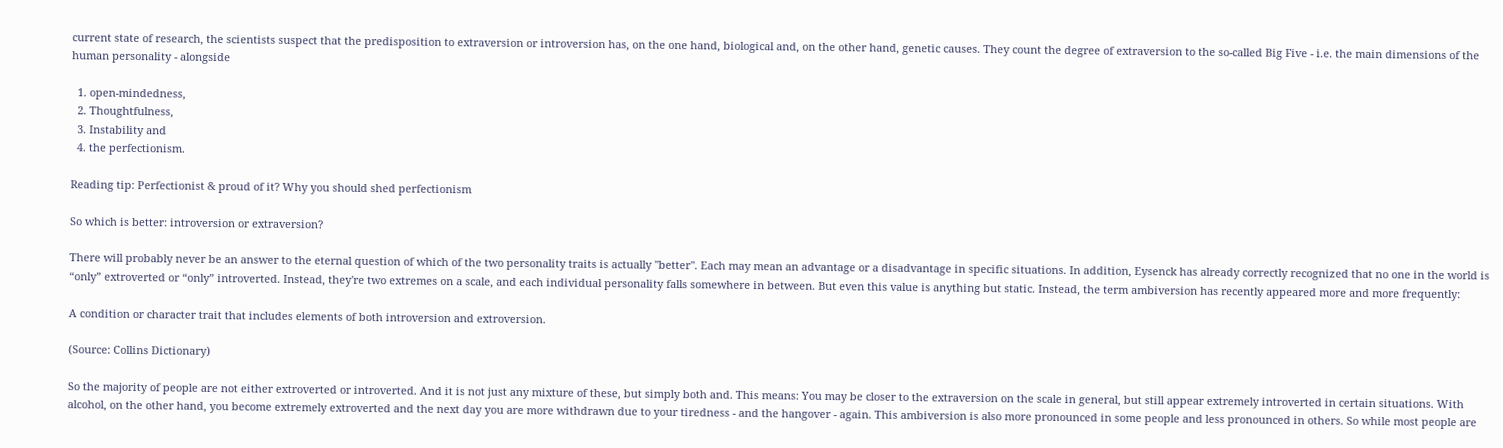current state of research, the scientists suspect that the predisposition to extraversion or introversion has, on the one hand, biological and, on the other hand, genetic causes. They count the degree of extraversion to the so-called Big Five - i.e. the main dimensions of the human personality - alongside

  1. open-mindedness,
  2. Thoughtfulness,
  3. Instability and
  4. the perfectionism.

Reading tip: Perfectionist & proud of it? Why you should shed perfectionism

So which is better: introversion or extraversion?

There will probably never be an answer to the eternal question of which of the two personality traits is actually "better". Each may mean an advantage or a disadvantage in specific situations. In addition, Eysenck has already correctly recognized that no one in the world is “only” extroverted or “only” introverted. Instead, they're two extremes on a scale, and each individual personality falls somewhere in between. But even this value is anything but static. Instead, the term ambiversion has recently appeared more and more frequently:

A condition or character trait that includes elements of both introversion and extroversion.

(Source: Collins Dictionary)

So the majority of people are not either extroverted or introverted. And it is not just any mixture of these, but simply both and. This means: You may be closer to the extraversion on the scale in general, but still appear extremely introverted in certain situations. With alcohol, on the other hand, you become extremely extroverted and the next day you are more withdrawn due to your tiredness - and the hangover - again. This ambiversion is also more pronounced in some people and less pronounced in others. So while most people are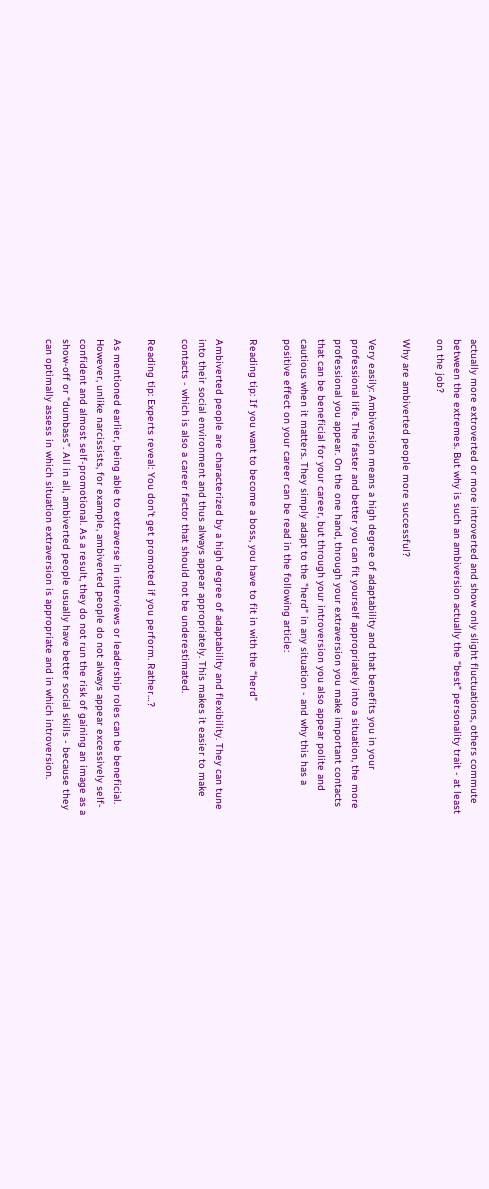actually more extroverted or more introverted and show only slight fluctuations, others commute between the extremes. But why is such an ambiversion actually the “best” personality trait - at least on the job?

Why are ambiverted people more successful?

Very easily: Ambiversion means a high degree of adaptability and that benefits you in your professional life. The faster and better you can fit yourself appropriately into a situation, the more professional you appear. On the one hand, through your extraversion you make important contacts that can be beneficial for your career, but through your introversion you also appear polite and cautious when it matters. They simply adapt to the "herd" in any situation - and why this has a positive effect on your career can be read in the following article:

Reading tip: If you want to become a boss, you have to fit in with the “herd”

Ambiverted people are characterized by a high degree of adaptability and flexibility. They can tune into their social environment and thus always appear appropriately. This makes it easier to make contacts - which is also a career factor that should not be underestimated.

Reading tip: Experts reveal: You don't get promoted if you perform. Rather…?

As mentioned earlier, being able to extraverse in interviews or leadership roles can be beneficial. However, unlike narcissists, for example, ambiverted people do not always appear excessively self-confident and almost self-promotional. As a result, they do not run the risk of gaining an image as a show-off or “dumbass”. All in all, ambiverted people usually have better social skills - because they can optimally assess in which situation extraversion is appropriate and in which introversion.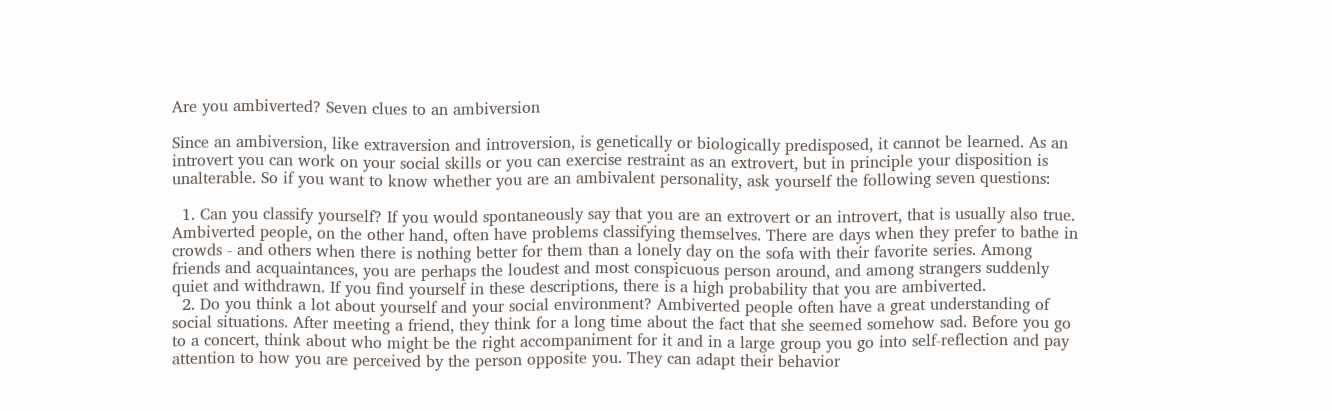Are you ambiverted? Seven clues to an ambiversion

Since an ambiversion, like extraversion and introversion, is genetically or biologically predisposed, it cannot be learned. As an introvert you can work on your social skills or you can exercise restraint as an extrovert, but in principle your disposition is unalterable. So if you want to know whether you are an ambivalent personality, ask yourself the following seven questions:

  1. Can you classify yourself? If you would spontaneously say that you are an extrovert or an introvert, that is usually also true. Ambiverted people, on the other hand, often have problems classifying themselves. There are days when they prefer to bathe in crowds - and others when there is nothing better for them than a lonely day on the sofa with their favorite series. Among friends and acquaintances, you are perhaps the loudest and most conspicuous person around, and among strangers suddenly quiet and withdrawn. If you find yourself in these descriptions, there is a high probability that you are ambiverted.
  2. Do you think a lot about yourself and your social environment? Ambiverted people often have a great understanding of social situations. After meeting a friend, they think for a long time about the fact that she seemed somehow sad. Before you go to a concert, think about who might be the right accompaniment for it and in a large group you go into self-reflection and pay attention to how you are perceived by the person opposite you. They can adapt their behavior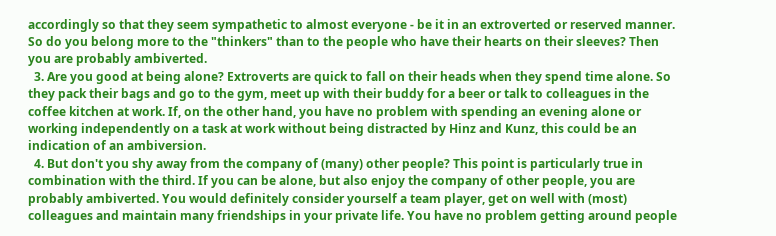accordingly so that they seem sympathetic to almost everyone - be it in an extroverted or reserved manner. So do you belong more to the "thinkers" than to the people who have their hearts on their sleeves? Then you are probably ambiverted.
  3. Are you good at being alone? Extroverts are quick to fall on their heads when they spend time alone. So they pack their bags and go to the gym, meet up with their buddy for a beer or talk to colleagues in the coffee kitchen at work. If, on the other hand, you have no problem with spending an evening alone or working independently on a task at work without being distracted by Hinz and Kunz, this could be an indication of an ambiversion.
  4. But don't you shy away from the company of (many) other people? This point is particularly true in combination with the third. If you can be alone, but also enjoy the company of other people, you are probably ambiverted. You would definitely consider yourself a team player, get on well with (most) colleagues and maintain many friendships in your private life. You have no problem getting around people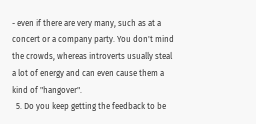- even if there are very many, such as at a concert or a company party. You don't mind the crowds, whereas introverts usually steal a lot of energy and can even cause them a kind of "hangover".
  5. Do you keep getting the feedback to be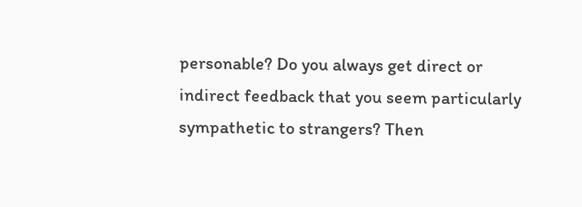personable? Do you always get direct or indirect feedback that you seem particularly sympathetic to strangers? Then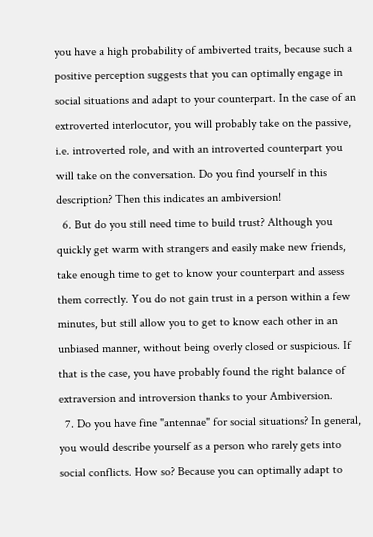you have a high probability of ambiverted traits, because such a positive perception suggests that you can optimally engage in social situations and adapt to your counterpart. In the case of an extroverted interlocutor, you will probably take on the passive, i.e. introverted role, and with an introverted counterpart you will take on the conversation. Do you find yourself in this description? Then this indicates an ambiversion!
  6. But do you still need time to build trust? Although you quickly get warm with strangers and easily make new friends, take enough time to get to know your counterpart and assess them correctly. You do not gain trust in a person within a few minutes, but still allow you to get to know each other in an unbiased manner, without being overly closed or suspicious. If that is the case, you have probably found the right balance of extraversion and introversion thanks to your Ambiversion.
  7. Do you have fine "antennae" for social situations? In general, you would describe yourself as a person who rarely gets into social conflicts. How so? Because you can optimally adapt to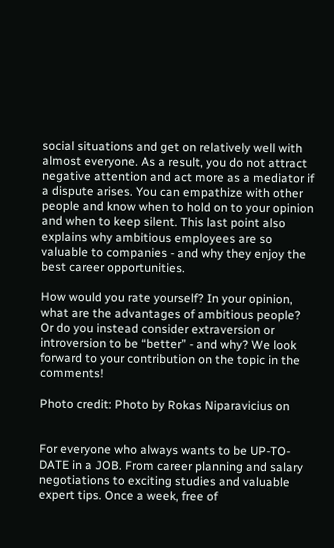social situations and get on relatively well with almost everyone. As a result, you do not attract negative attention and act more as a mediator if a dispute arises. You can empathize with other people and know when to hold on to your opinion and when to keep silent. This last point also explains why ambitious employees are so valuable to companies - and why they enjoy the best career opportunities.

How would you rate yourself? In your opinion, what are the advantages of ambitious people? Or do you instead consider extraversion or introversion to be “better” - and why? We look forward to your contribution on the topic in the comments!

Photo credit: Photo by Rokas Niparavicius on


For everyone who always wants to be UP-TO-DATE in a JOB. From career planning and salary negotiations to exciting studies and valuable expert tips. Once a week, free of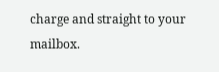charge and straight to your mailbox.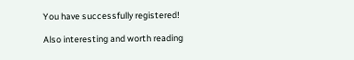You have successfully registered!

Also interesting and worth reading